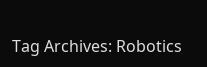Tag Archives: Robotics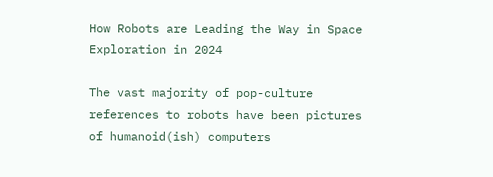How Robots are Leading the Way in Space Exploration in 2024

The vast majority of pop-culture references to robots have been pictures of humanoid(ish) computers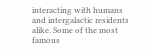interacting with humans and intergalactic residents alike. Some of the most famous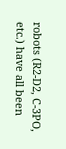robots (R2-D2, C-3PO, etc.) have all been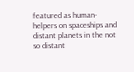featured as human-helpers on spaceships and distant planets in the not so distant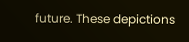future. These depictions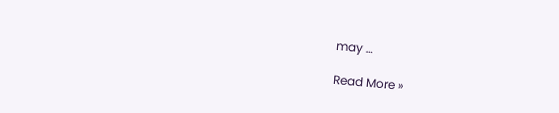may …

Read More »